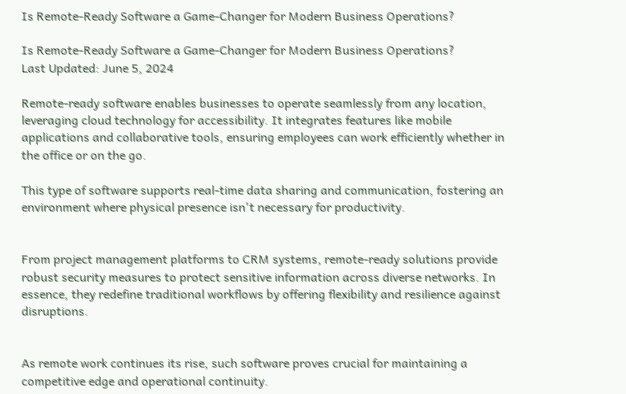Is Remote-Ready Software a Game-Changer for Modern Business Operations?

Is Remote-Ready Software a Game-Changer for Modern Business Operations?
Last Updated: June 5, 2024

Remote-ready software enables businesses to operate seamlessly from any location, leveraging cloud technology for accessibility. It integrates features like mobile applications and collaborative tools, ensuring employees can work efficiently whether in the office or on the go.

This type of software supports real-time data sharing and communication, fostering an environment where physical presence isn't necessary for productivity.


From project management platforms to CRM systems, remote-ready solutions provide robust security measures to protect sensitive information across diverse networks. In essence, they redefine traditional workflows by offering flexibility and resilience against disruptions.


As remote work continues its rise, such software proves crucial for maintaining a competitive edge and operational continuity.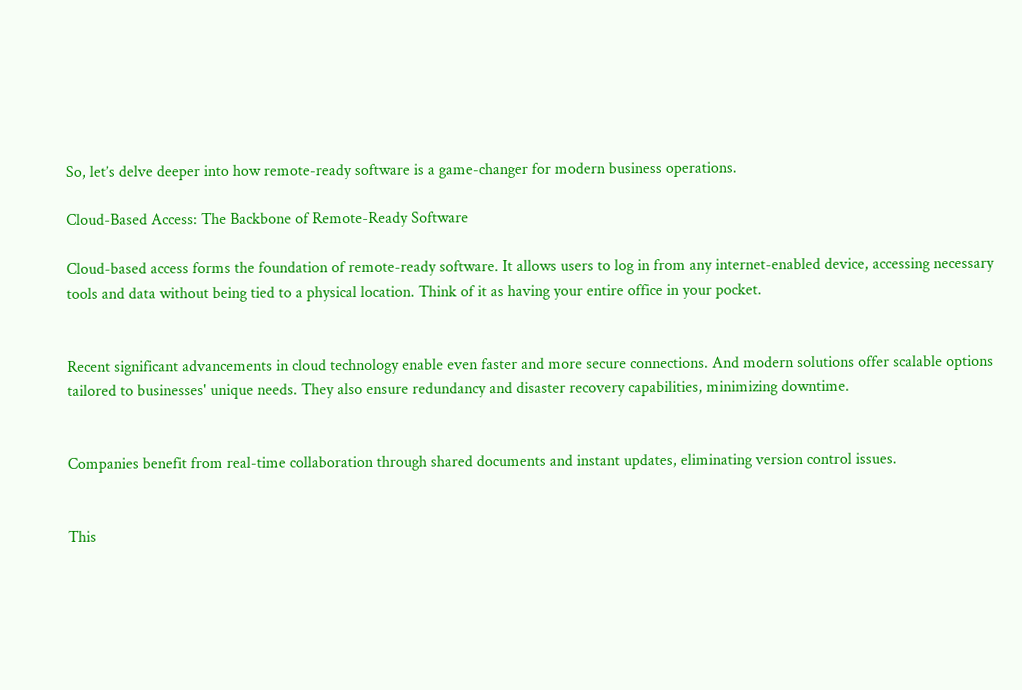So, let’s delve deeper into how remote-ready software is a game-changer for modern business operations.

Cloud-Based Access: The Backbone of Remote-Ready Software

Cloud-based access forms the foundation of remote-ready software. It allows users to log in from any internet-enabled device, accessing necessary tools and data without being tied to a physical location. Think of it as having your entire office in your pocket.


Recent significant advancements in cloud technology enable even faster and more secure connections. And modern solutions offer scalable options tailored to businesses' unique needs. They also ensure redundancy and disaster recovery capabilities, minimizing downtime.


Companies benefit from real-time collaboration through shared documents and instant updates, eliminating version control issues.


This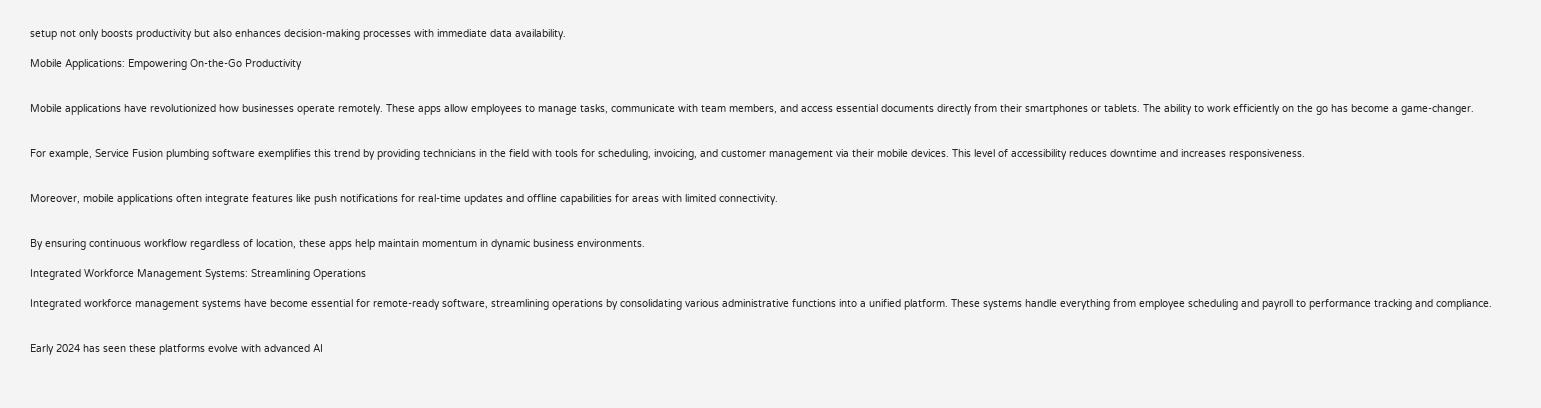setup not only boosts productivity but also enhances decision-making processes with immediate data availability.

Mobile Applications: Empowering On-the-Go Productivity


Mobile applications have revolutionized how businesses operate remotely. These apps allow employees to manage tasks, communicate with team members, and access essential documents directly from their smartphones or tablets. The ability to work efficiently on the go has become a game-changer.


For example, Service Fusion plumbing software exemplifies this trend by providing technicians in the field with tools for scheduling, invoicing, and customer management via their mobile devices. This level of accessibility reduces downtime and increases responsiveness.


Moreover, mobile applications often integrate features like push notifications for real-time updates and offline capabilities for areas with limited connectivity.


By ensuring continuous workflow regardless of location, these apps help maintain momentum in dynamic business environments.

Integrated Workforce Management Systems: Streamlining Operations

Integrated workforce management systems have become essential for remote-ready software, streamlining operations by consolidating various administrative functions into a unified platform. These systems handle everything from employee scheduling and payroll to performance tracking and compliance.


Early 2024 has seen these platforms evolve with advanced AI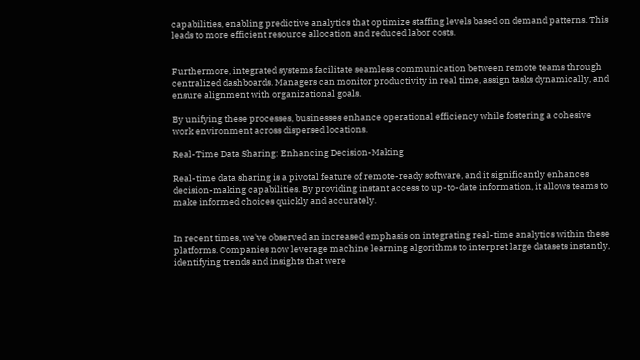capabilities, enabling predictive analytics that optimize staffing levels based on demand patterns. This leads to more efficient resource allocation and reduced labor costs.


Furthermore, integrated systems facilitate seamless communication between remote teams through centralized dashboards. Managers can monitor productivity in real time, assign tasks dynamically, and ensure alignment with organizational goals.

By unifying these processes, businesses enhance operational efficiency while fostering a cohesive work environment across dispersed locations.

Real-Time Data Sharing: Enhancing Decision-Making

Real-time data sharing is a pivotal feature of remote-ready software, and it significantly enhances decision-making capabilities. By providing instant access to up-to-date information, it allows teams to make informed choices quickly and accurately.


In recent times, we've observed an increased emphasis on integrating real-time analytics within these platforms. Companies now leverage machine learning algorithms to interpret large datasets instantly, identifying trends and insights that were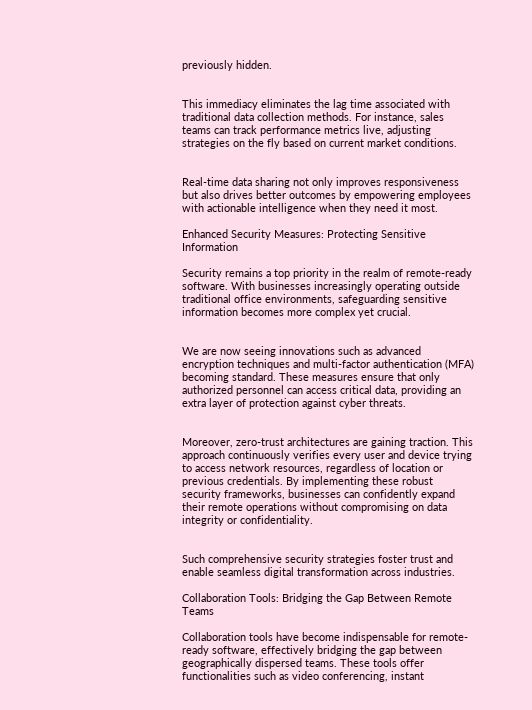previously hidden.


This immediacy eliminates the lag time associated with traditional data collection methods. For instance, sales teams can track performance metrics live, adjusting strategies on the fly based on current market conditions.


Real-time data sharing not only improves responsiveness but also drives better outcomes by empowering employees with actionable intelligence when they need it most.

Enhanced Security Measures: Protecting Sensitive Information

Security remains a top priority in the realm of remote-ready software. With businesses increasingly operating outside traditional office environments, safeguarding sensitive information becomes more complex yet crucial.


We are now seeing innovations such as advanced encryption techniques and multi-factor authentication (MFA) becoming standard. These measures ensure that only authorized personnel can access critical data, providing an extra layer of protection against cyber threats.


Moreover, zero-trust architectures are gaining traction. This approach continuously verifies every user and device trying to access network resources, regardless of location or previous credentials. By implementing these robust security frameworks, businesses can confidently expand their remote operations without compromising on data integrity or confidentiality.


Such comprehensive security strategies foster trust and enable seamless digital transformation across industries.

Collaboration Tools: Bridging the Gap Between Remote Teams

Collaboration tools have become indispensable for remote-ready software, effectively bridging the gap between geographically dispersed teams. These tools offer functionalities such as video conferencing, instant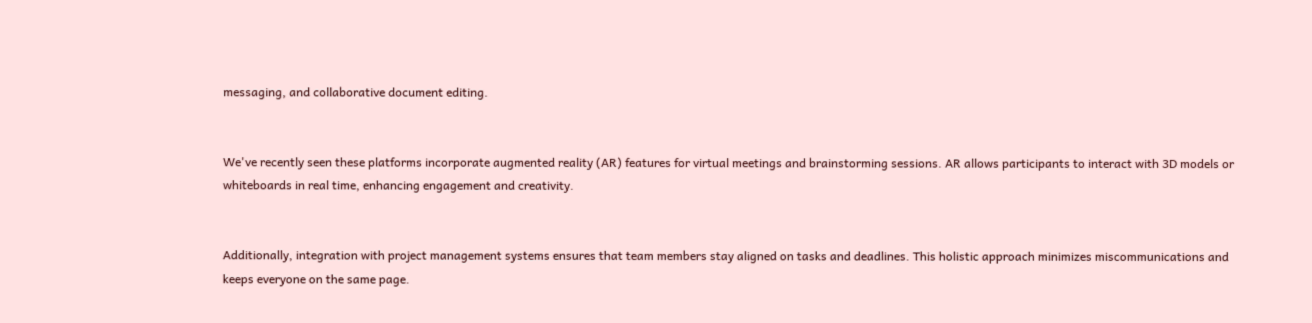messaging, and collaborative document editing.


We've recently seen these platforms incorporate augmented reality (AR) features for virtual meetings and brainstorming sessions. AR allows participants to interact with 3D models or whiteboards in real time, enhancing engagement and creativity.


Additionally, integration with project management systems ensures that team members stay aligned on tasks and deadlines. This holistic approach minimizes miscommunications and keeps everyone on the same page.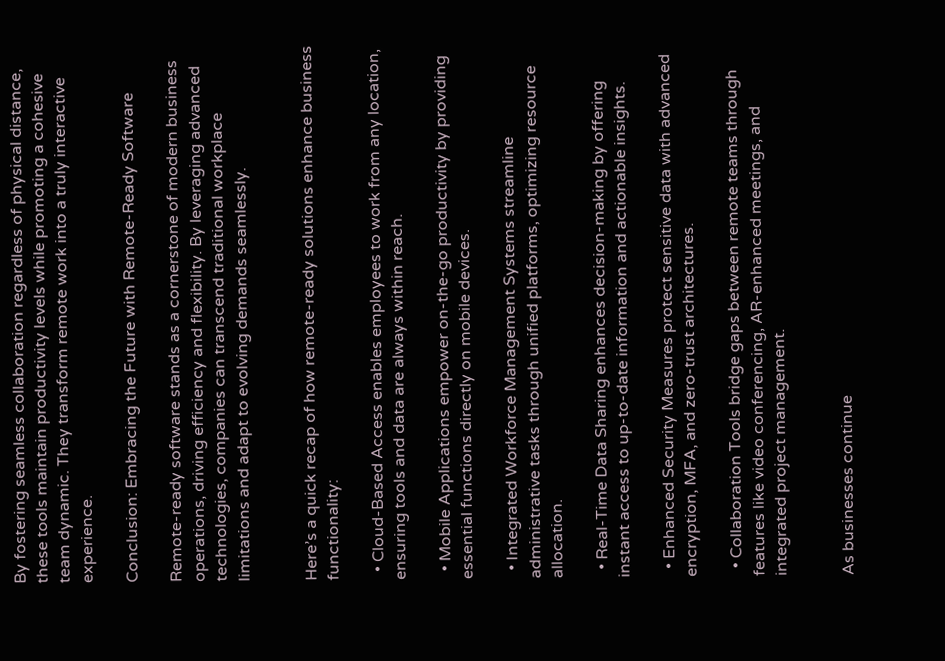By fostering seamless collaboration regardless of physical distance, these tools maintain productivity levels while promoting a cohesive team dynamic. They transform remote work into a truly interactive experience.

Conclusion: Embracing the Future with Remote-Ready Software

Remote-ready software stands as a cornerstone of modern business operations, driving efficiency and flexibility. By leveraging advanced technologies, companies can transcend traditional workplace limitations and adapt to evolving demands seamlessly.


Here’s a quick recap of how remote-ready solutions enhance business functionality:

  • Cloud-Based Access enables employees to work from any location, ensuring tools and data are always within reach.

  • Mobile Applications empower on-the-go productivity by providing essential functions directly on mobile devices.

  • Integrated Workforce Management Systems streamline administrative tasks through unified platforms, optimizing resource allocation.

  • Real-Time Data Sharing enhances decision-making by offering instant access to up-to-date information and actionable insights.

  • Enhanced Security Measures protect sensitive data with advanced encryption, MFA, and zero-trust architectures.

  • Collaboration Tools bridge gaps between remote teams through features like video conferencing, AR-enhanced meetings, and integrated project management.


As businesses continue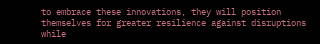to embrace these innovations, they will position themselves for greater resilience against disruptions while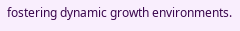fostering dynamic growth environments.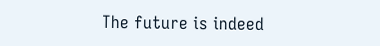The future is indeed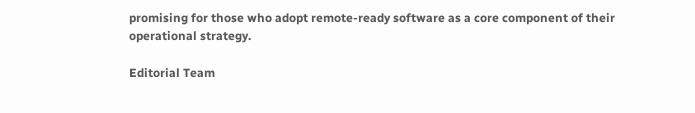promising for those who adopt remote-ready software as a core component of their operational strategy.

Editorial Team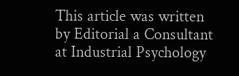This article was written by Editorial a Consultant at Industrial Psychology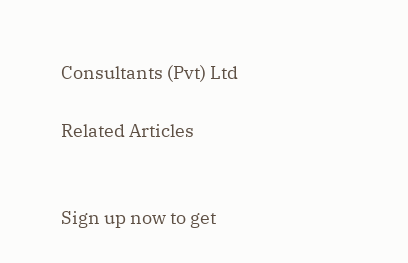Consultants (Pvt) Ltd

Related Articles


Sign up now to get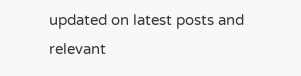updated on latest posts and relevant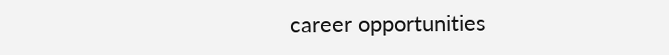career opportunities